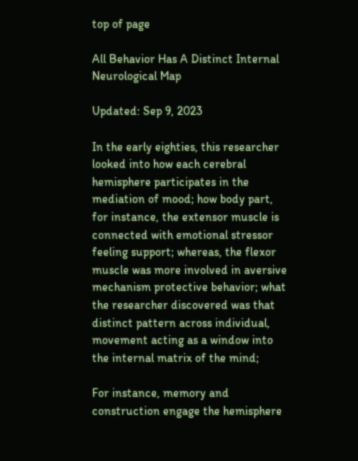top of page

All Behavior Has A Distinct Internal Neurological Map

Updated: Sep 9, 2023

In the early eighties, this researcher looked into how each cerebral hemisphere participates in the mediation of mood; how body part, for instance, the extensor muscle is connected with emotional stressor feeling support; whereas, the flexor muscle was more involved in aversive mechanism protective behavior; what the researcher discovered was that distinct pattern across individual, movement acting as a window into the internal matrix of the mind;

For instance, memory and construction engage the hemisphere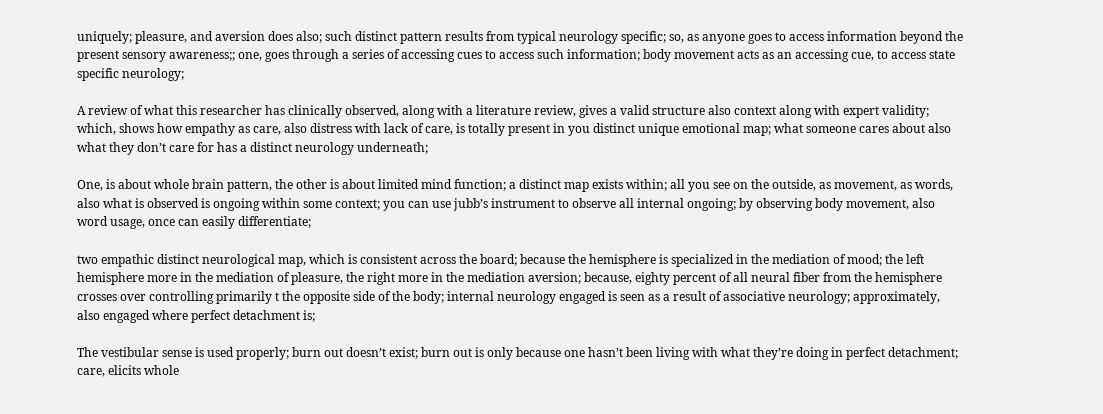uniquely; pleasure, and aversion does also; such distinct pattern results from typical neurology specific; so, as anyone goes to access information beyond the present sensory awareness;; one, goes through a series of accessing cues to access such information; body movement acts as an accessing cue, to access state specific neurology;

A review of what this researcher has clinically observed, along with a literature review, gives a valid structure also context along with expert validity; which, shows how empathy as care, also distress with lack of care, is totally present in you distinct unique emotional map; what someone cares about also what they don’t care for has a distinct neurology underneath;

One, is about whole brain pattern, the other is about limited mind function; a distinct map exists within; all you see on the outside, as movement, as words, also what is observed is ongoing within some context; you can use jubb’s instrument to observe all internal ongoing; by observing body movement, also word usage, once can easily differentiate;

two empathic distinct neurological map, which is consistent across the board; because the hemisphere is specialized in the mediation of mood; the left hemisphere more in the mediation of pleasure, the right more in the mediation aversion; because, eighty percent of all neural fiber from the hemisphere crosses over controlling primarily t the opposite side of the body; internal neurology engaged is seen as a result of associative neurology; approximately, also engaged where perfect detachment is;

The vestibular sense is used properly; burn out doesn’t exist; burn out is only because one hasn’t been living with what they’re doing in perfect detachment; care, elicits whole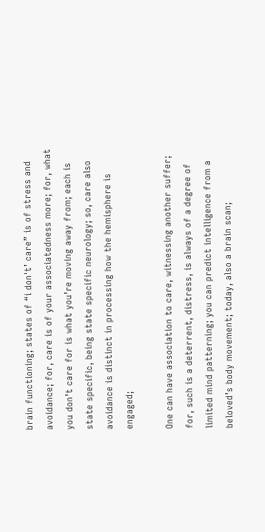brain functioning; states of “i don't’ care” is of stress and avoidance; for, care is of your associatedness more; for, what you don’t care for is what you’re moving away from; each is state specific, being state specific neurology; so, care also avoidance is distinct in processing how the hemisphere is engaged;

One can have association to care, witnessing another suffer; for, such is a deterrent, distress, is always of a degree of limited mind patterning; you can predict intelligence from a beloved’s body movement; today, also a brain scan;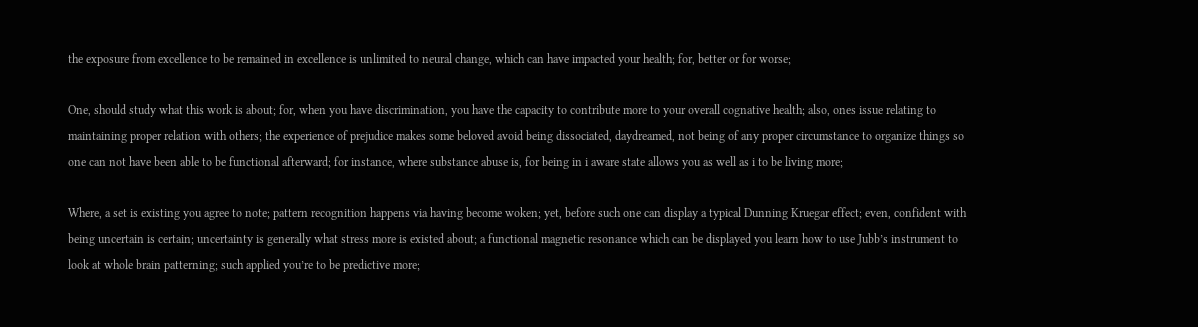the exposure from excellence to be remained in excellence is unlimited to neural change, which can have impacted your health; for, better or for worse;

One, should study what this work is about; for, when you have discrimination, you have the capacity to contribute more to your overall cognative health; also, ones issue relating to maintaining proper relation with others; the experience of prejudice makes some beloved avoid being dissociated, daydreamed, not being of any proper circumstance to organize things so one can not have been able to be functional afterward; for instance, where substance abuse is, for being in i aware state allows you as well as i to be living more;

Where, a set is existing you agree to note; pattern recognition happens via having become woken; yet, before such one can display a typical Dunning Kruegar effect; even, confident with being uncertain is certain; uncertainty is generally what stress more is existed about; a functional magnetic resonance which can be displayed you learn how to use Jubb’s instrument to look at whole brain patterning; such applied you’re to be predictive more;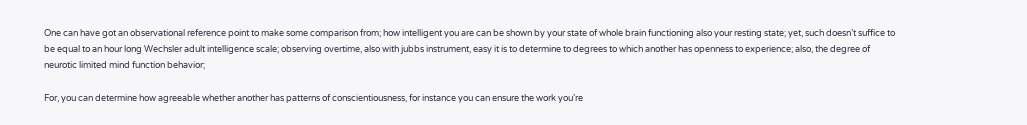One can have got an observational reference point to make some comparison from; how intelligent you are can be shown by your state of whole brain functioning also your resting state; yet, such doesn’t suffice to be equal to an hour long Wechsler adult intelligence scale; observing overtime, also with jubbs instrument, easy it is to determine to degrees to which another has openness to experience; also, the degree of neurotic limited mind function behavior;

For, you can determine how agreeable whether another has patterns of conscientiousness, for instance you can ensure the work you’re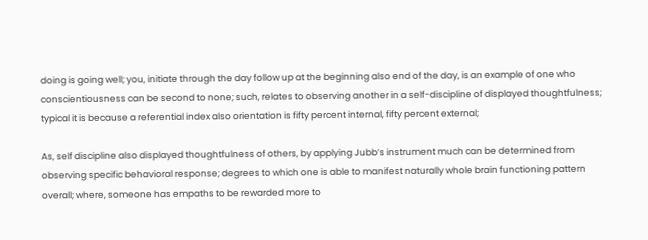doing is going well; you, initiate through the day follow up at the beginning also end of the day, is an example of one who conscientiousness can be second to none; such, relates to observing another in a self-discipline of displayed thoughtfulness; typical it is because a referential index also orientation is fifty percent internal, fifty percent external;

As, self discipline also displayed thoughtfulness of others, by applying Jubb’s instrument much can be determined from observing specific behavioral response; degrees to which one is able to manifest naturally whole brain functioning pattern overall; where, someone has empaths to be rewarded more to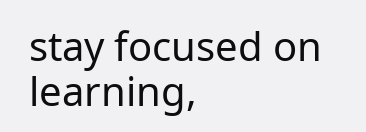stay focused on learning,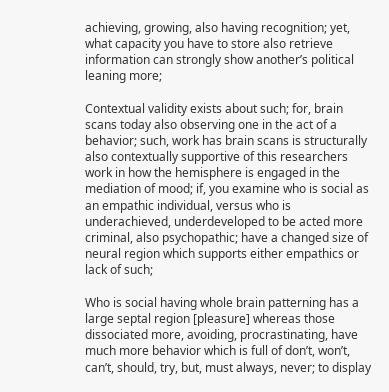achieving, growing, also having recognition; yet, what capacity you have to store also retrieve information can strongly show another’s political leaning more;

Contextual validity exists about such; for, brain scans today also observing one in the act of a behavior; such, work has brain scans is structurally also contextually supportive of this researchers work in how the hemisphere is engaged in the mediation of mood; if, you examine who is social as an empathic individual, versus who is underachieved, underdeveloped to be acted more criminal, also psychopathic; have a changed size of neural region which supports either empathics or lack of such;

Who is social having whole brain patterning has a large septal region [pleasure] whereas those dissociated more, avoiding, procrastinating, have much more behavior which is full of don’t, won’t, can’t, should, try, but, must always, never; to display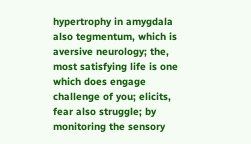hypertrophy in amygdala also tegmentum, which is aversive neurology; the, most satisfying life is one which does engage challenge of you; elicits, fear also struggle; by monitoring the sensory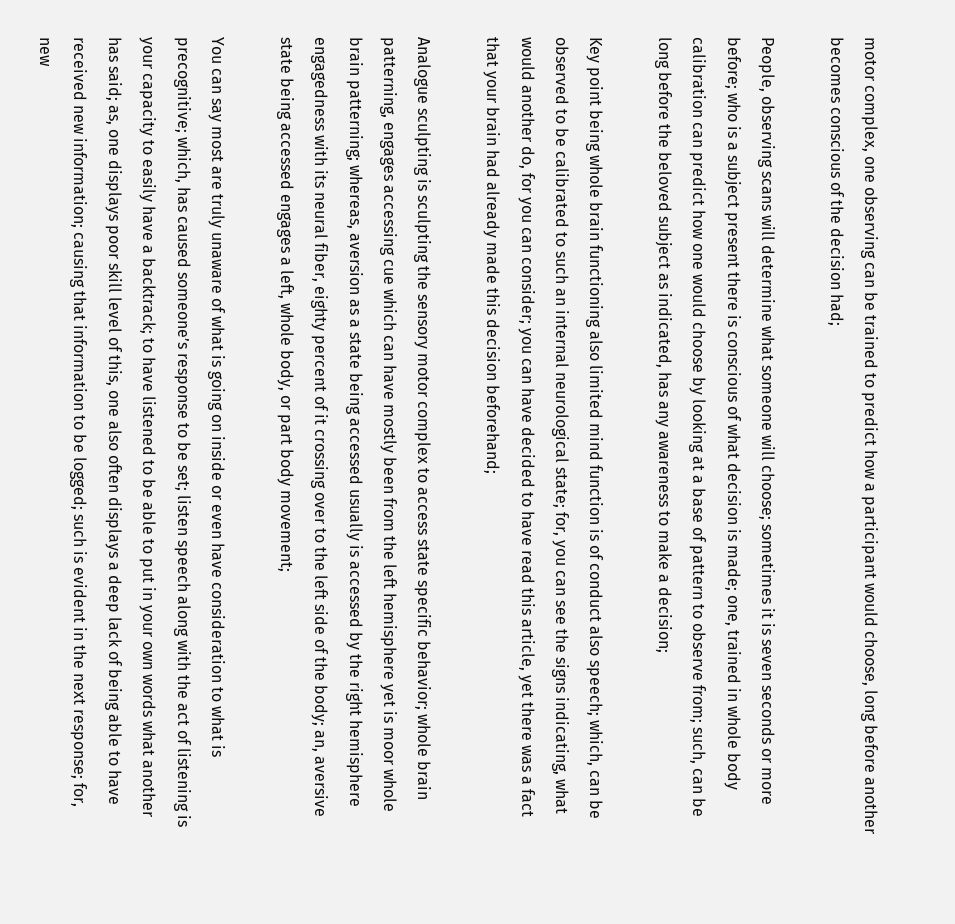motor complex, one observing can be trained to predict how a participant would choose, long before another becomes conscious of the decision had;

People, observing scans will determine what someone will choose; sometimes it is seven seconds or more before; who is a subject present there is conscious of what decision is made; one, trained in whole body calibration can predict how one would choose by looking at a base of pattern to observe from; such, can be long before the beloved subject as indicated, has any awareness to make a decision;

Key point being whole brain functioning also limited mind function is of conduct also speech; which, can be observed to be calibrated to such an internal neurological state; for, you can see the signs indicating, what would another do, for you can consider; you can have decided to have read this article, yet there was a fact that your brain had already made this decision beforehand;

Analogue sculpting is sculpting the sensory motor complex to access state specific behavior; whole brain patterning, engages accessing cue which can have mostly been from the left hemisphere yet is moor whole brain patterning; whereas, aversion as a state being accessed usually is accessed by the right hemisphere engagedness with its neural fiber, eighty percent of it crossing over to the left side of the body; an, aversive state being accessed engages a left, whole body, or part body movement;

You can say most are truly unaware of what is going on inside or even have consideration to what is precognitive; which, has caused someone’s response to be set; listen speech along with the act of listening is your capacity to easily have a backtrack; to have listened to be able to put in your own words what another has said; as, one displays poor skill level of this, one also often displays a deep lack of being able to have received new information; causing that information to be logged; such is evident in the next response; for, new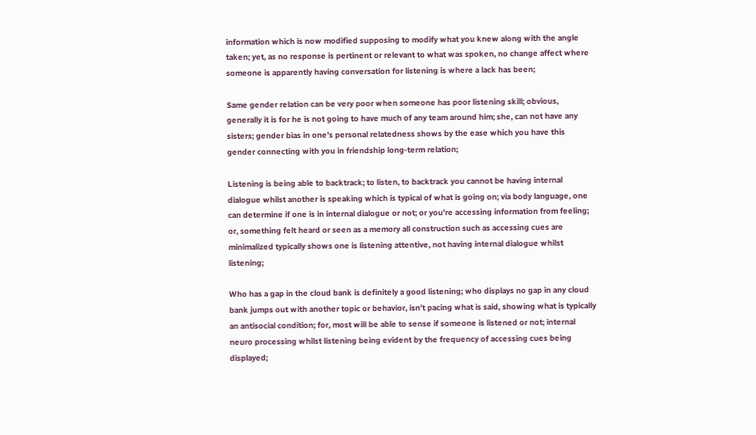information which is now modified supposing to modify what you knew along with the angle taken; yet, as no response is pertinent or relevant to what was spoken, no change affect where someone is apparently having conversation for listening is where a lack has been;

Same gender relation can be very poor when someone has poor listening skill; obvious, generally it is for he is not going to have much of any team around him; she, can not have any sisters; gender bias in one’s personal relatedness shows by the ease which you have this gender connecting with you in friendship long-term relation;

Listening is being able to backtrack; to listen, to backtrack you cannot be having internal dialogue whilst another is speaking which is typical of what is going on; via body language, one can determine if one is in internal dialogue or not; or you’re accessing information from feeling; or, something felt heard or seen as a memory all construction such as accessing cues are minimalized typically shows one is listening attentive, not having internal dialogue whilst listening;

Who has a gap in the cloud bank is definitely a good listening; who displays no gap in any cloud bank jumps out with another topic or behavior, isn’t pacing what is said, showing what is typically an antisocial condition; for, most will be able to sense if someone is listened or not; internal neuro processing whilst listening being evident by the frequency of accessing cues being displayed;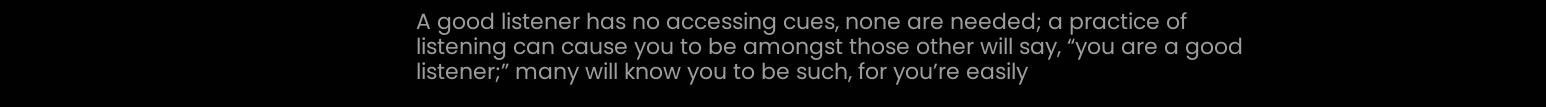A good listener has no accessing cues, none are needed; a practice of listening can cause you to be amongst those other will say, “you are a good listener;” many will know you to be such, for you’re easily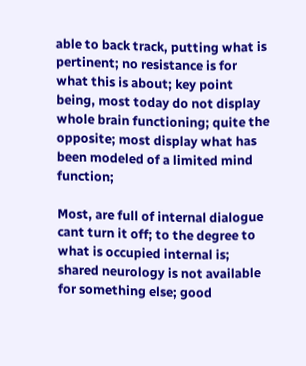able to back track, putting what is pertinent; no resistance is for what this is about; key point being, most today do not display whole brain functioning; quite the opposite; most display what has been modeled of a limited mind function;

Most, are full of internal dialogue cant turn it off; to the degree to what is occupied internal is; shared neurology is not available for something else; good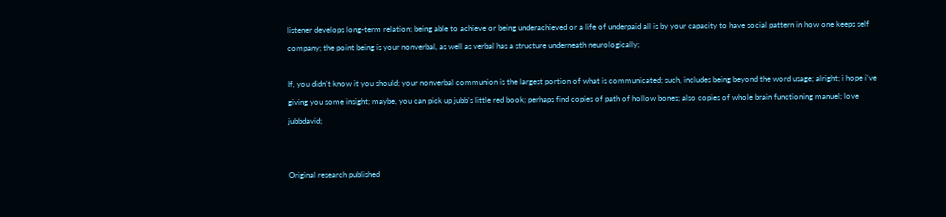listener develops long-term relation; being able to achieve or being underachieved or a life of underpaid all is by your capacity to have social pattern in how one keeps self company; the point being is your nonverbal, as well as verbal has a structure underneath neurologically;

If, you didn’t know it you should; your nonverbal communion is the largest portion of what is communicated; such, includes being beyond the word usage; alright; i hope i’ve giving you some insight; maybe, you can pick up jubb’s little red book; perhaps find copies of path of hollow bones; also copies of whole brain functioning manuel; love jubbdavid;


Original research published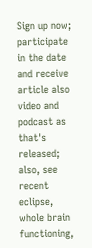Sign up now; participate in the date and receive article also video and podcast as that's released; also, see recent eclipse, whole brain functioning,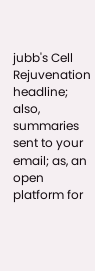jubb's Cell Rejuvenation headline; also, summaries sent to your email; as, an open platform for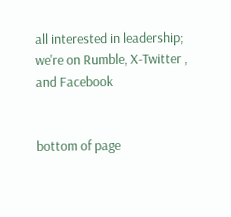all interested in leadership; we're on Rumble, X-Twitter , and Facebook


bottom of page